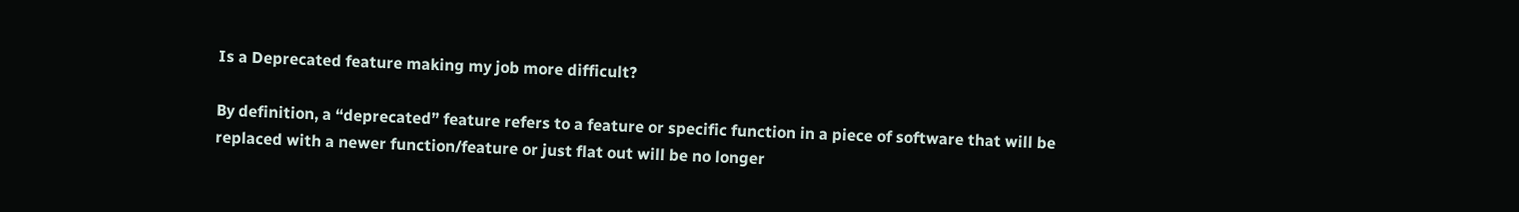Is a Deprecated feature making my job more difficult?

By definition, a “deprecated” feature refers to a feature or specific function in a piece of software that will be replaced with a newer function/feature or just flat out will be no longer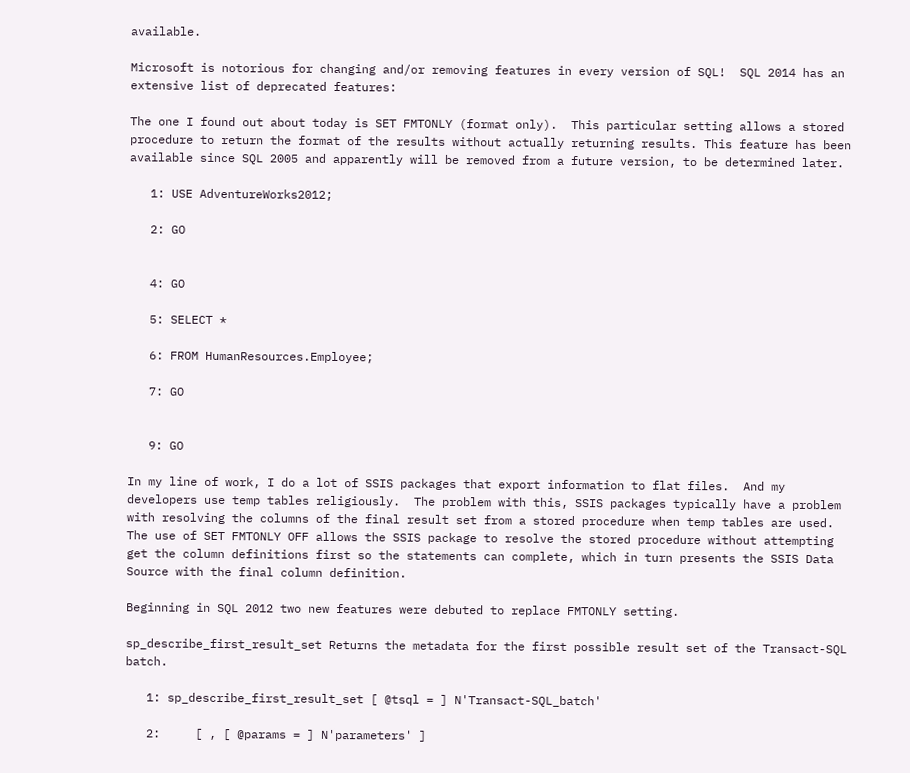available.

Microsoft is notorious for changing and/or removing features in every version of SQL!  SQL 2014 has an extensive list of deprecated features:

The one I found out about today is SET FMTONLY (format only).  This particular setting allows a stored procedure to return the format of the results without actually returning results. This feature has been available since SQL 2005 and apparently will be removed from a future version, to be determined later.

   1: USE AdventureWorks2012;

   2: GO


   4: GO

   5: SELECT *

   6: FROM HumanResources.Employee;

   7: GO


   9: GO

In my line of work, I do a lot of SSIS packages that export information to flat files.  And my developers use temp tables religiously.  The problem with this, SSIS packages typically have a problem with resolving the columns of the final result set from a stored procedure when temp tables are used.  The use of SET FMTONLY OFF allows the SSIS package to resolve the stored procedure without attempting get the column definitions first so the statements can complete, which in turn presents the SSIS Data Source with the final column definition.

Beginning in SQL 2012 two new features were debuted to replace FMTONLY setting.

sp_describe_first_result_set Returns the metadata for the first possible result set of the Transact-SQL batch.

   1: sp_describe_first_result_set [ @tsql = ] N'Transact-SQL_batch'

   2:     [ , [ @params = ] N'parameters' ]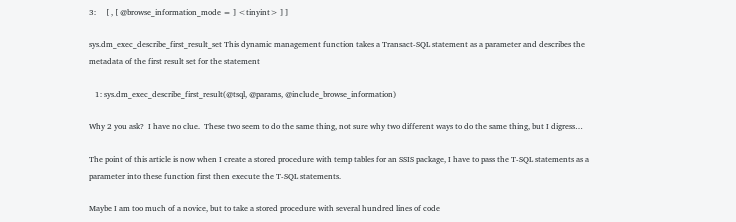3:     [ , [ @browse_information_mode = ] <tinyint> ] ]

sys.dm_exec_describe_first_result_set This dynamic management function takes a Transact-SQL statement as a parameter and describes the metadata of the first result set for the statement

   1: sys.dm_exec_describe_first_result(@tsql, @params, @include_browse_information)

Why 2 you ask?  I have no clue.  These two seem to do the same thing, not sure why two different ways to do the same thing, but I digress…

The point of this article is now when I create a stored procedure with temp tables for an SSIS package, I have to pass the T-SQL statements as a parameter into these function first then execute the T-SQL statements.

Maybe I am too much of a novice, but to take a stored procedure with several hundred lines of code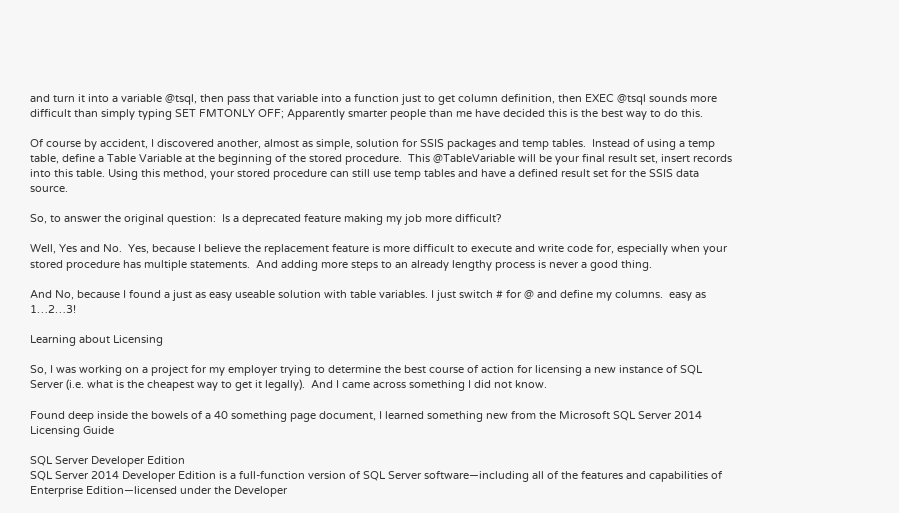and turn it into a variable @tsql, then pass that variable into a function just to get column definition, then EXEC @tsql sounds more difficult than simply typing SET FMTONLY OFF; Apparently smarter people than me have decided this is the best way to do this.

Of course by accident, I discovered another, almost as simple, solution for SSIS packages and temp tables.  Instead of using a temp table, define a Table Variable at the beginning of the stored procedure.  This @TableVariable will be your final result set, insert records into this table. Using this method, your stored procedure can still use temp tables and have a defined result set for the SSIS data source.

So, to answer the original question:  Is a deprecated feature making my job more difficult?

Well, Yes and No.  Yes, because I believe the replacement feature is more difficult to execute and write code for, especially when your stored procedure has multiple statements.  And adding more steps to an already lengthy process is never a good thing.

And No, because I found a just as easy useable solution with table variables. I just switch # for @ and define my columns.  easy as 1…2…3!

Learning about Licensing

So, I was working on a project for my employer trying to determine the best course of action for licensing a new instance of SQL Server (i.e. what is the cheapest way to get it legally).  And I came across something I did not know.

Found deep inside the bowels of a 40 something page document, I learned something new from the Microsoft SQL Server 2014 Licensing Guide

SQL Server Developer Edition
SQL Server 2014 Developer Edition is a full-function version of SQL Server software—including all of the features and capabilities of Enterprise Edition—licensed under the Developer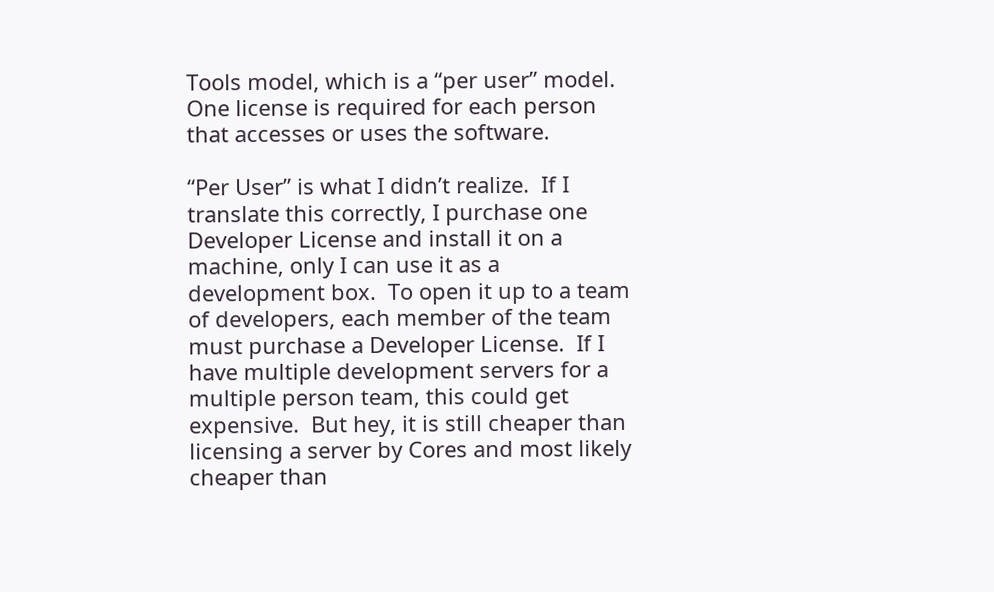Tools model, which is a “per user” model. One license is required for each person that accesses or uses the software.

“Per User” is what I didn’t realize.  If I translate this correctly, I purchase one Developer License and install it on a machine, only I can use it as a development box.  To open it up to a team of developers, each member of the team must purchase a Developer License.  If I have multiple development servers for a multiple person team, this could get expensive.  But hey, it is still cheaper than licensing a server by Cores and most likely cheaper than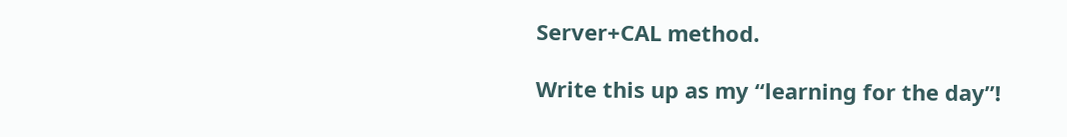Server+CAL method.

Write this up as my “learning for the day”!